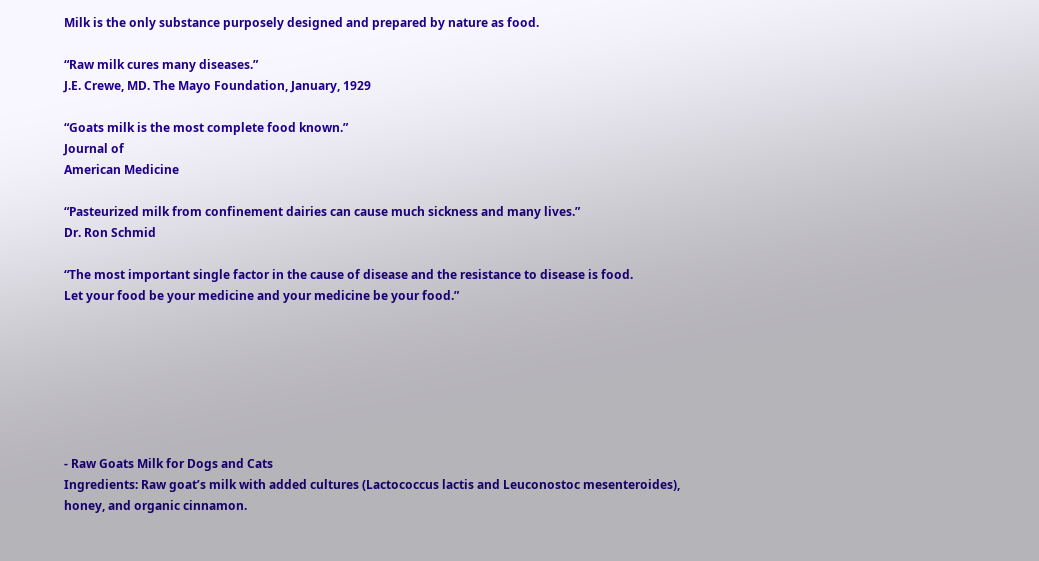Milk is the only substance purposely designed and prepared by nature as food.

“Raw milk cures many diseases.”
J.E. Crewe, MD. The Mayo Foundation, January, 1929

“Goats milk is the most complete food known.”
Journal of
American Medicine

“Pasteurized milk from confinement dairies can cause much sickness and many lives.”
Dr. Ron Schmid

“The most important single factor in the cause of disease and the resistance to disease is food.
Let your food be your medicine and your medicine be your food.”







- Raw Goats Milk for Dogs and Cats
Ingredients: Raw goat’s milk with added cultures (Lactococcus lactis and Leuconostoc mesenteroides),
honey, and organic cinnamon.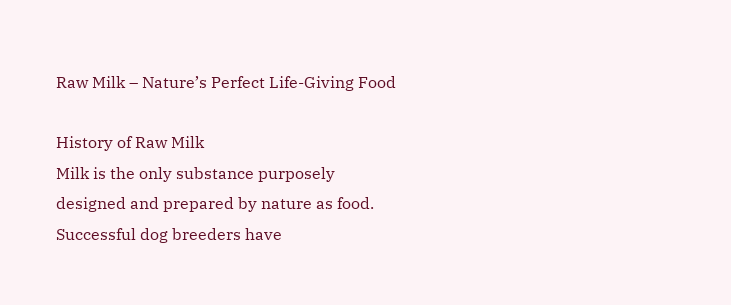Raw Milk – Nature’s Perfect Life-Giving Food

History of Raw Milk
Milk is the only substance purposely designed and prepared by nature as food. Successful dog breeders have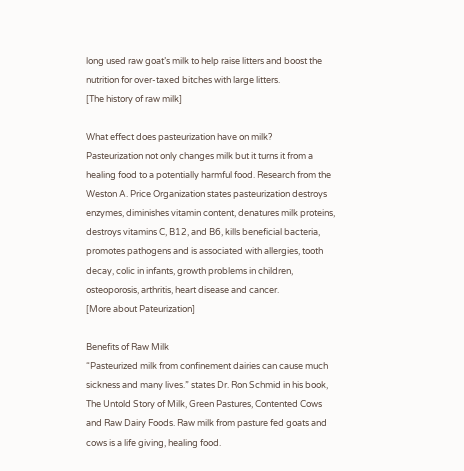long used raw goat’s milk to help raise litters and boost the nutrition for over-taxed bitches with large litters.
[The history of raw milk]

What effect does pasteurization have on milk?
Pasteurization not only changes milk but it turns it from a healing food to a potentially harmful food. Research from the Weston A. Price Organization states pasteurization destroys enzymes, diminishes vitamin content, denatures milk proteins, destroys vitamins C, B12, and B6, kills beneficial bacteria, promotes pathogens and is associated with allergies, tooth decay, colic in infants, growth problems in children, osteoporosis, arthritis, heart disease and cancer.
[More about Pateurization]

Benefits of Raw Milk
“Pasteurized milk from confinement dairies can cause much sickness and many lives.” states Dr. Ron Schmid in his book, The Untold Story of Milk, Green Pastures, Contented Cows and Raw Dairy Foods. Raw milk from pasture fed goats and cows is a life giving, healing food.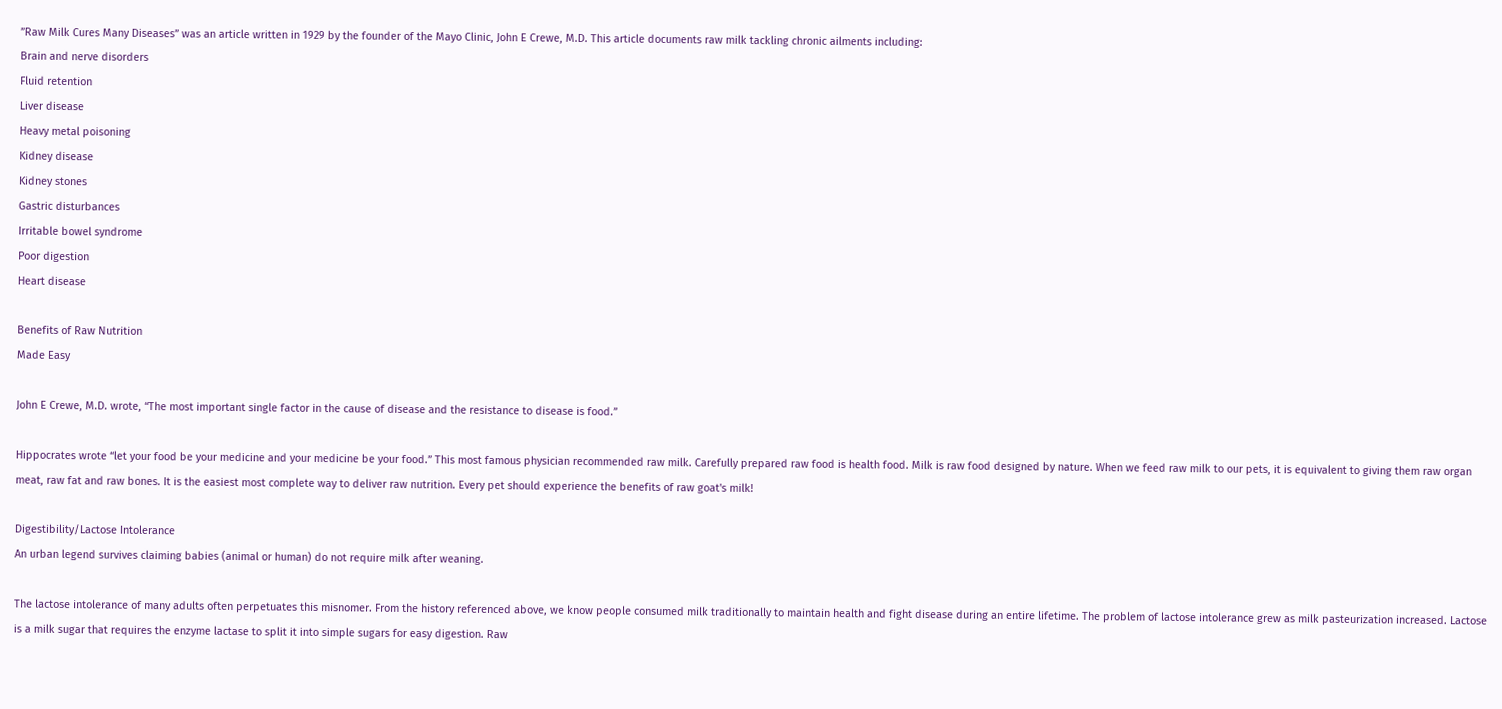”Raw Milk Cures Many Diseases” was an article written in 1929 by the founder of the Mayo Clinic, John E Crewe, M.D. This article documents raw milk tackling chronic ailments including:
Brain and nerve disorders
Fluid retention
Liver disease
Heavy metal poisoning
Kidney disease
Kidney stones
Gastric disturbances
Irritable bowel syndrome
Poor digestion
Heart disease

Benefits of Raw Nutrition
Made Easy

John E Crewe, M.D. wrote, “The most important single factor in the cause of disease and the resistance to disease is food.”

Hippocrates wrote “let your food be your medicine and your medicine be your food.” This most famous physician recommended raw milk. Carefully prepared raw food is health food. Milk is raw food designed by nature. When we feed raw milk to our pets, it is equivalent to giving them raw organ meat, raw fat and raw bones. It is the easiest most complete way to deliver raw nutrition. Every pet should experience the benefits of raw goat's milk!

Digestibility/Lactose Intolerance
An urban legend survives claiming babies (animal or human) do not require milk after weaning.

The lactose intolerance of many adults often perpetuates this misnomer. From the history referenced above, we know people consumed milk traditionally to maintain health and fight disease during an entire lifetime. The problem of lactose intolerance grew as milk pasteurization increased. Lactose is a milk sugar that requires the enzyme lactase to split it into simple sugars for easy digestion. Raw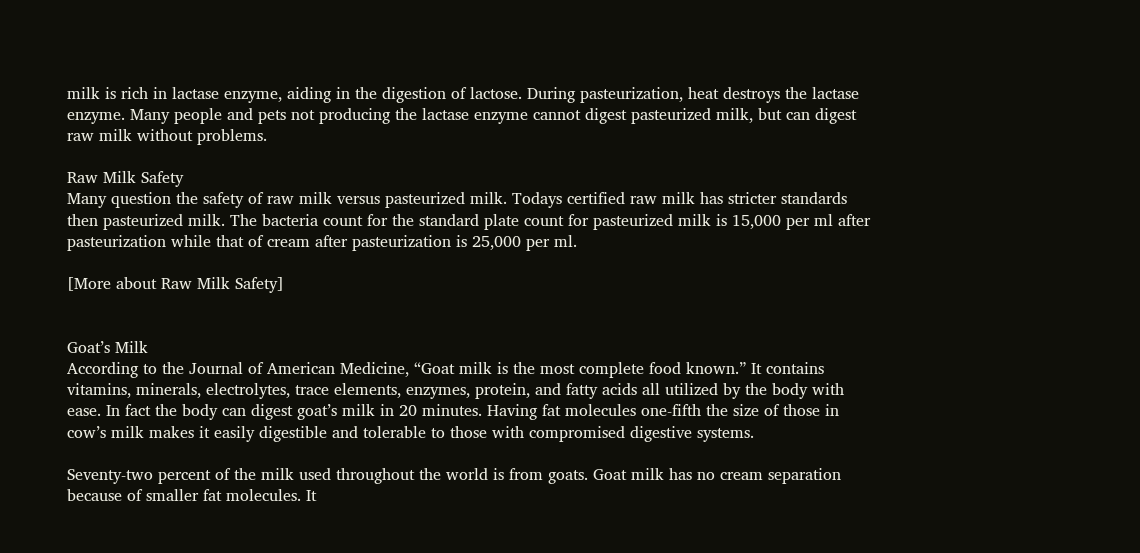milk is rich in lactase enzyme, aiding in the digestion of lactose. During pasteurization, heat destroys the lactase enzyme. Many people and pets not producing the lactase enzyme cannot digest pasteurized milk, but can digest raw milk without problems.

Raw Milk Safety
Many question the safety of raw milk versus pasteurized milk. Todays certified raw milk has stricter standards then pasteurized milk. The bacteria count for the standard plate count for pasteurized milk is 15,000 per ml after pasteurization while that of cream after pasteurization is 25,000 per ml.

[More about Raw Milk Safety]


Goat’s Milk
According to the Journal of American Medicine, “Goat milk is the most complete food known.” It contains vitamins, minerals, electrolytes, trace elements, enzymes, protein, and fatty acids all utilized by the body with ease. In fact the body can digest goat’s milk in 20 minutes. Having fat molecules one-fifth the size of those in cow’s milk makes it easily digestible and tolerable to those with compromised digestive systems.

Seventy-two percent of the milk used throughout the world is from goats. Goat milk has no cream separation because of smaller fat molecules. It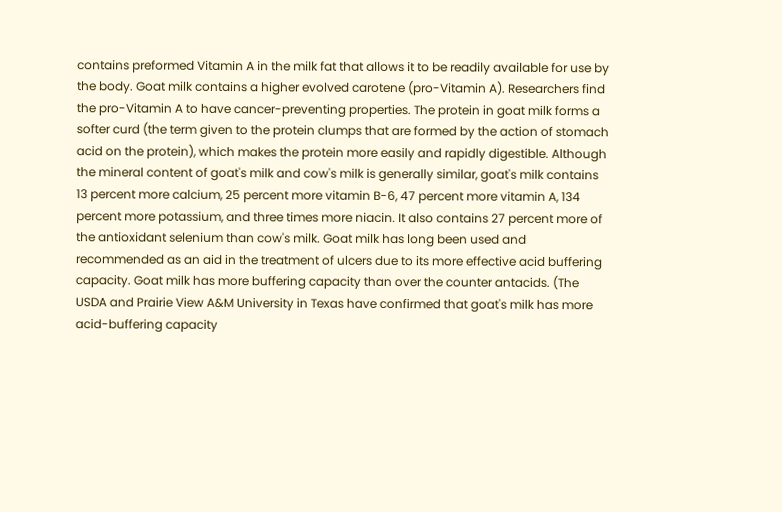contains preformed Vitamin A in the milk fat that allows it to be readily available for use by the body. Goat milk contains a higher evolved carotene (pro-Vitamin A). Researchers find the pro-Vitamin A to have cancer-preventing properties. The protein in goat milk forms a softer curd (the term given to the protein clumps that are formed by the action of stomach acid on the protein), which makes the protein more easily and rapidly digestible. Although the mineral content of goat's milk and cow's milk is generally similar, goat's milk contains 13 percent more calcium, 25 percent more vitamin B-6, 47 percent more vitamin A, 134 percent more potassium, and three times more niacin. It also contains 27 percent more of the antioxidant selenium than cow's milk. Goat milk has long been used and recommended as an aid in the treatment of ulcers due to its more effective acid buffering capacity. Goat milk has more buffering capacity than over the counter antacids. (The USDA and Prairie View A&M University in Texas have confirmed that goat's milk has more acid-buffering capacity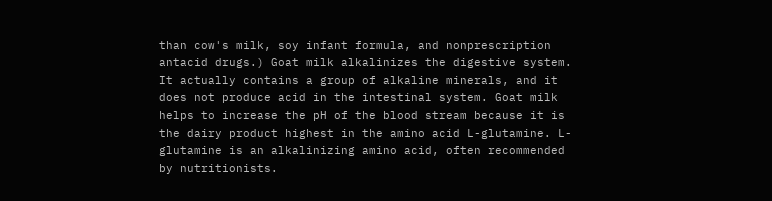than cow's milk, soy infant formula, and nonprescription antacid drugs.) Goat milk alkalinizes the digestive system. It actually contains a group of alkaline minerals, and it does not produce acid in the intestinal system. Goat milk helps to increase the pH of the blood stream because it is the dairy product highest in the amino acid L-glutamine. L-glutamine is an alkalinizing amino acid, often recommended by nutritionists.